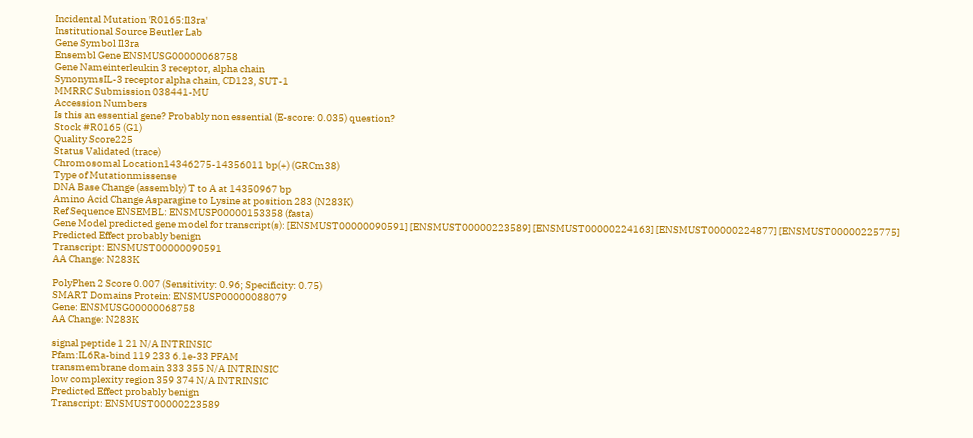Incidental Mutation 'R0165:Il3ra'
Institutional Source Beutler Lab
Gene Symbol Il3ra
Ensembl Gene ENSMUSG00000068758
Gene Nameinterleukin 3 receptor, alpha chain
SynonymsIL-3 receptor alpha chain, CD123, SUT-1
MMRRC Submission 038441-MU
Accession Numbers
Is this an essential gene? Probably non essential (E-score: 0.035) question?
Stock #R0165 (G1)
Quality Score225
Status Validated (trace)
Chromosomal Location14346275-14356011 bp(+) (GRCm38)
Type of Mutationmissense
DNA Base Change (assembly) T to A at 14350967 bp
Amino Acid Change Asparagine to Lysine at position 283 (N283K)
Ref Sequence ENSEMBL: ENSMUSP00000153358 (fasta)
Gene Model predicted gene model for transcript(s): [ENSMUST00000090591] [ENSMUST00000223589] [ENSMUST00000224163] [ENSMUST00000224877] [ENSMUST00000225775]
Predicted Effect probably benign
Transcript: ENSMUST00000090591
AA Change: N283K

PolyPhen 2 Score 0.007 (Sensitivity: 0.96; Specificity: 0.75)
SMART Domains Protein: ENSMUSP00000088079
Gene: ENSMUSG00000068758
AA Change: N283K

signal peptide 1 21 N/A INTRINSIC
Pfam:IL6Ra-bind 119 233 6.1e-33 PFAM
transmembrane domain 333 355 N/A INTRINSIC
low complexity region 359 374 N/A INTRINSIC
Predicted Effect probably benign
Transcript: ENSMUST00000223589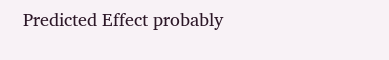Predicted Effect probably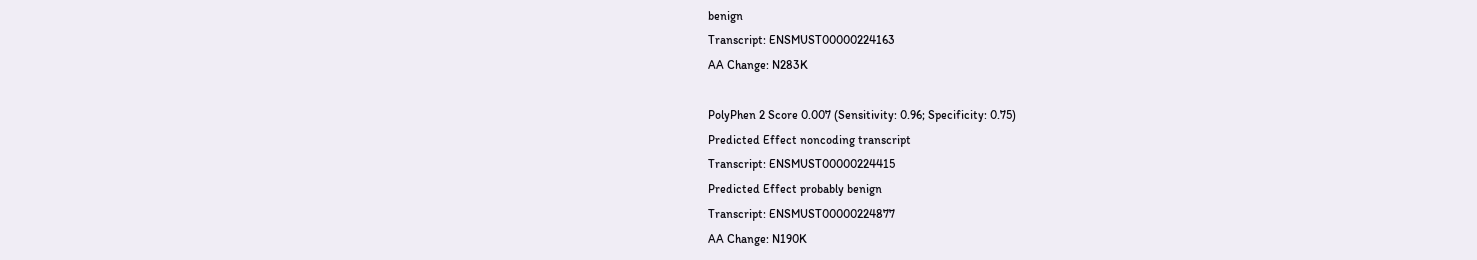benign
Transcript: ENSMUST00000224163
AA Change: N283K

PolyPhen 2 Score 0.007 (Sensitivity: 0.96; Specificity: 0.75)
Predicted Effect noncoding transcript
Transcript: ENSMUST00000224415
Predicted Effect probably benign
Transcript: ENSMUST00000224877
AA Change: N190K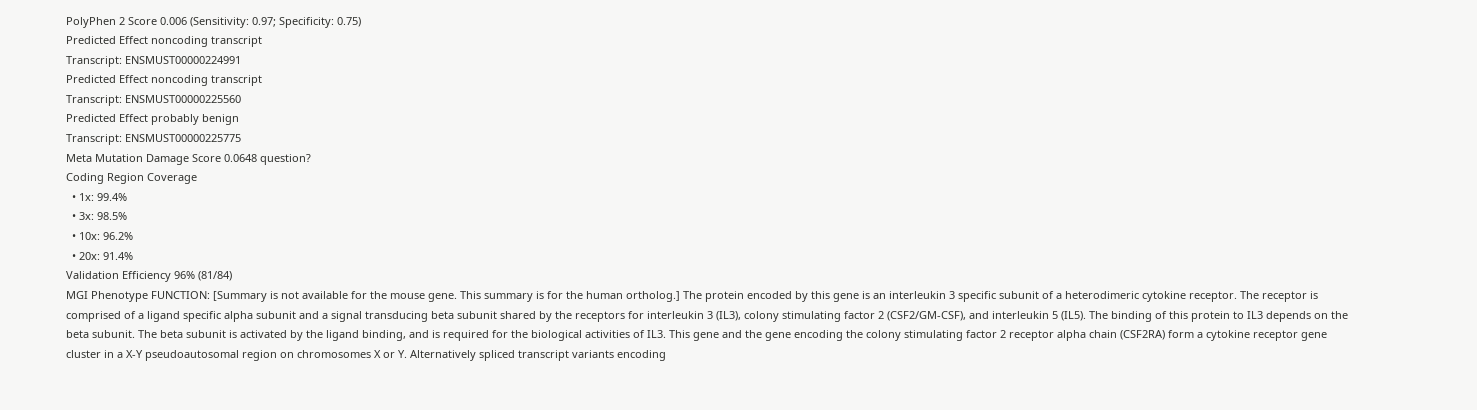PolyPhen 2 Score 0.006 (Sensitivity: 0.97; Specificity: 0.75)
Predicted Effect noncoding transcript
Transcript: ENSMUST00000224991
Predicted Effect noncoding transcript
Transcript: ENSMUST00000225560
Predicted Effect probably benign
Transcript: ENSMUST00000225775
Meta Mutation Damage Score 0.0648 question?
Coding Region Coverage
  • 1x: 99.4%
  • 3x: 98.5%
  • 10x: 96.2%
  • 20x: 91.4%
Validation Efficiency 96% (81/84)
MGI Phenotype FUNCTION: [Summary is not available for the mouse gene. This summary is for the human ortholog.] The protein encoded by this gene is an interleukin 3 specific subunit of a heterodimeric cytokine receptor. The receptor is comprised of a ligand specific alpha subunit and a signal transducing beta subunit shared by the receptors for interleukin 3 (IL3), colony stimulating factor 2 (CSF2/GM-CSF), and interleukin 5 (IL5). The binding of this protein to IL3 depends on the beta subunit. The beta subunit is activated by the ligand binding, and is required for the biological activities of IL3. This gene and the gene encoding the colony stimulating factor 2 receptor alpha chain (CSF2RA) form a cytokine receptor gene cluster in a X-Y pseudoautosomal region on chromosomes X or Y. Alternatively spliced transcript variants encoding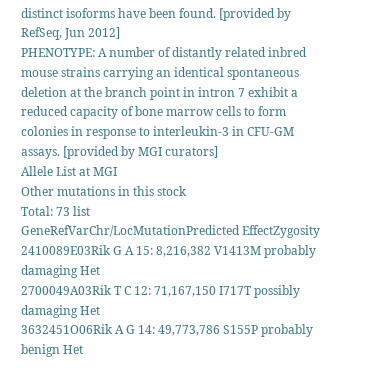distinct isoforms have been found. [provided by RefSeq, Jun 2012]
PHENOTYPE: A number of distantly related inbred mouse strains carrying an identical spontaneous deletion at the branch point in intron 7 exhibit a reduced capacity of bone marrow cells to form colonies in response to interleukin-3 in CFU-GM assays. [provided by MGI curators]
Allele List at MGI
Other mutations in this stock
Total: 73 list
GeneRefVarChr/LocMutationPredicted EffectZygosity
2410089E03Rik G A 15: 8,216,382 V1413M probably damaging Het
2700049A03Rik T C 12: 71,167,150 I717T possibly damaging Het
3632451O06Rik A G 14: 49,773,786 S155P probably benign Het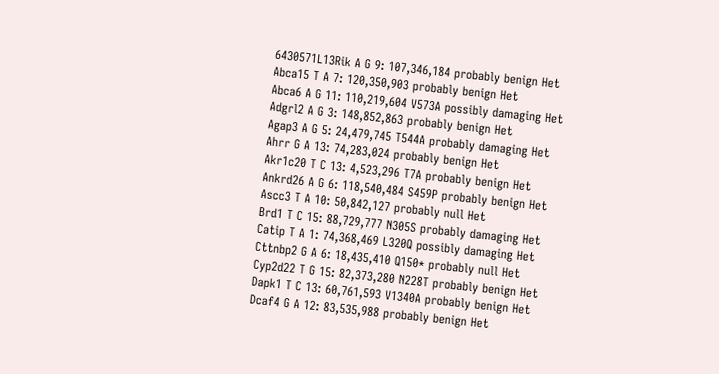6430571L13Rik A G 9: 107,346,184 probably benign Het
Abca15 T A 7: 120,350,903 probably benign Het
Abca6 A G 11: 110,219,604 V573A possibly damaging Het
Adgrl2 A G 3: 148,852,863 probably benign Het
Agap3 A G 5: 24,479,745 T544A probably damaging Het
Ahrr G A 13: 74,283,024 probably benign Het
Akr1c20 T C 13: 4,523,296 T7A probably benign Het
Ankrd26 A G 6: 118,540,484 S459P probably benign Het
Ascc3 T A 10: 50,842,127 probably null Het
Brd1 T C 15: 88,729,777 N305S probably damaging Het
Catip T A 1: 74,368,469 L320Q possibly damaging Het
Cttnbp2 G A 6: 18,435,410 Q150* probably null Het
Cyp2d22 T G 15: 82,373,280 N228T probably benign Het
Dapk1 T C 13: 60,761,593 V1340A probably benign Het
Dcaf4 G A 12: 83,535,988 probably benign Het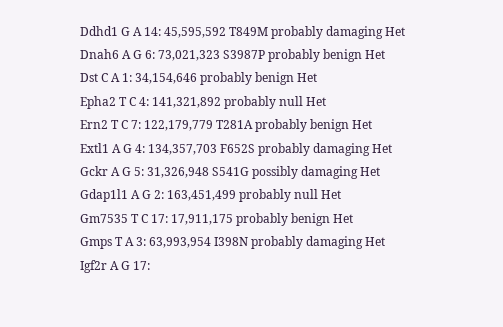Ddhd1 G A 14: 45,595,592 T849M probably damaging Het
Dnah6 A G 6: 73,021,323 S3987P probably benign Het
Dst C A 1: 34,154,646 probably benign Het
Epha2 T C 4: 141,321,892 probably null Het
Ern2 T C 7: 122,179,779 T281A probably benign Het
Extl1 A G 4: 134,357,703 F652S probably damaging Het
Gckr A G 5: 31,326,948 S541G possibly damaging Het
Gdap1l1 A G 2: 163,451,499 probably null Het
Gm7535 T C 17: 17,911,175 probably benign Het
Gmps T A 3: 63,993,954 I398N probably damaging Het
Igf2r A G 17: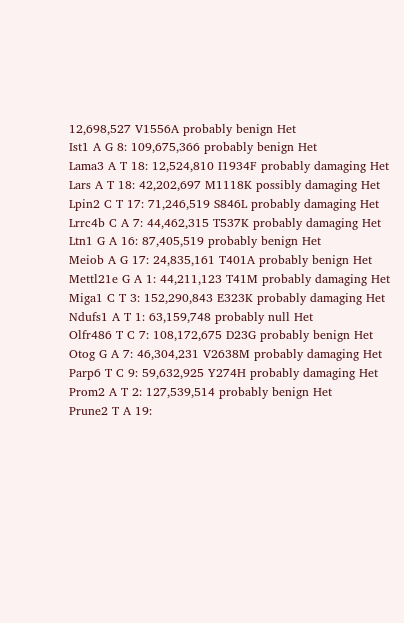12,698,527 V1556A probably benign Het
Ist1 A G 8: 109,675,366 probably benign Het
Lama3 A T 18: 12,524,810 I1934F probably damaging Het
Lars A T 18: 42,202,697 M1118K possibly damaging Het
Lpin2 C T 17: 71,246,519 S846L probably damaging Het
Lrrc4b C A 7: 44,462,315 T537K probably damaging Het
Ltn1 G A 16: 87,405,519 probably benign Het
Meiob A G 17: 24,835,161 T401A probably benign Het
Mettl21e G A 1: 44,211,123 T41M probably damaging Het
Miga1 C T 3: 152,290,843 E323K probably damaging Het
Ndufs1 A T 1: 63,159,748 probably null Het
Olfr486 T C 7: 108,172,675 D23G probably benign Het
Otog G A 7: 46,304,231 V2638M probably damaging Het
Parp6 T C 9: 59,632,925 Y274H probably damaging Het
Prom2 A T 2: 127,539,514 probably benign Het
Prune2 T A 19: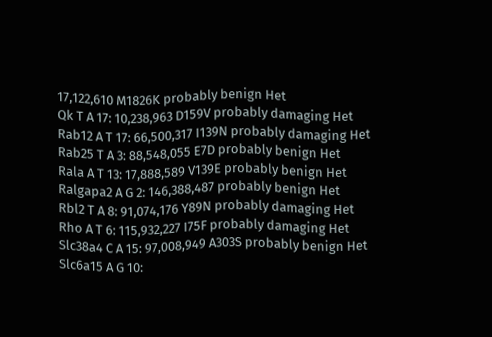17,122,610 M1826K probably benign Het
Qk T A 17: 10,238,963 D159V probably damaging Het
Rab12 A T 17: 66,500,317 I139N probably damaging Het
Rab25 T A 3: 88,548,055 E7D probably benign Het
Rala A T 13: 17,888,589 V139E probably benign Het
Ralgapa2 A G 2: 146,388,487 probably benign Het
Rbl2 T A 8: 91,074,176 Y89N probably damaging Het
Rho A T 6: 115,932,227 I75F probably damaging Het
Slc38a4 C A 15: 97,008,949 A303S probably benign Het
Slc6a15 A G 10: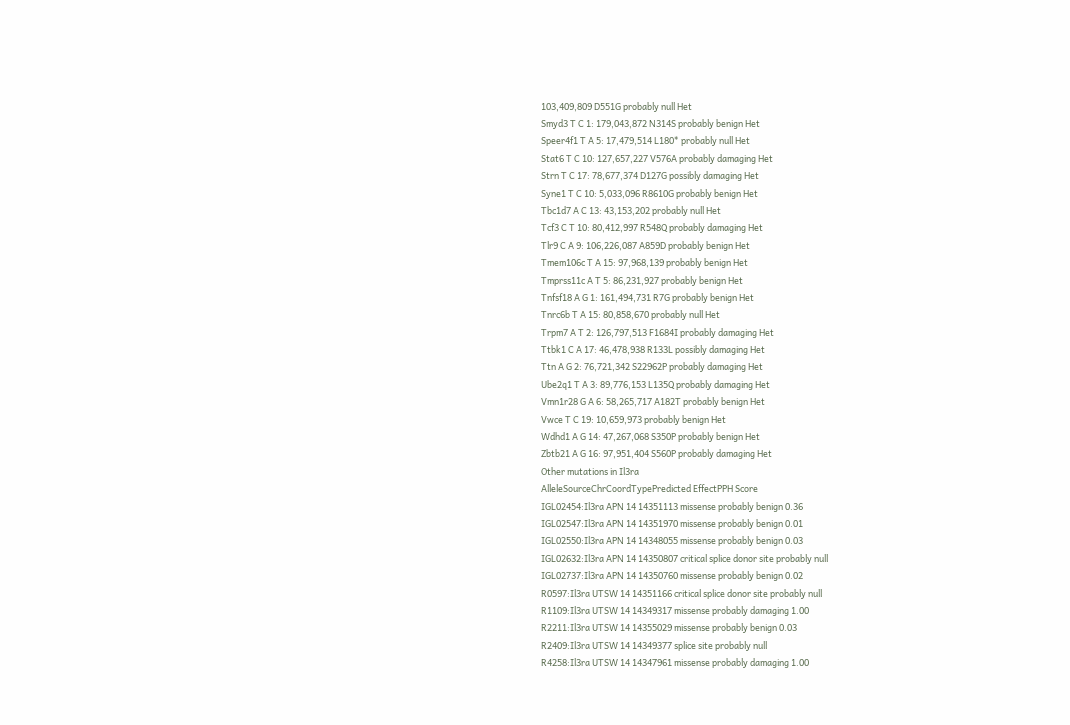103,409,809 D551G probably null Het
Smyd3 T C 1: 179,043,872 N314S probably benign Het
Speer4f1 T A 5: 17,479,514 L180* probably null Het
Stat6 T C 10: 127,657,227 V576A probably damaging Het
Strn T C 17: 78,677,374 D127G possibly damaging Het
Syne1 T C 10: 5,033,096 R8610G probably benign Het
Tbc1d7 A C 13: 43,153,202 probably null Het
Tcf3 C T 10: 80,412,997 R548Q probably damaging Het
Tlr9 C A 9: 106,226,087 A859D probably benign Het
Tmem106c T A 15: 97,968,139 probably benign Het
Tmprss11c A T 5: 86,231,927 probably benign Het
Tnfsf18 A G 1: 161,494,731 R7G probably benign Het
Tnrc6b T A 15: 80,858,670 probably null Het
Trpm7 A T 2: 126,797,513 F1684I probably damaging Het
Ttbk1 C A 17: 46,478,938 R133L possibly damaging Het
Ttn A G 2: 76,721,342 S22962P probably damaging Het
Ube2q1 T A 3: 89,776,153 L135Q probably damaging Het
Vmn1r28 G A 6: 58,265,717 A182T probably benign Het
Vwce T C 19: 10,659,973 probably benign Het
Wdhd1 A G 14: 47,267,068 S350P probably benign Het
Zbtb21 A G 16: 97,951,404 S560P probably damaging Het
Other mutations in Il3ra
AlleleSourceChrCoordTypePredicted EffectPPH Score
IGL02454:Il3ra APN 14 14351113 missense probably benign 0.36
IGL02547:Il3ra APN 14 14351970 missense probably benign 0.01
IGL02550:Il3ra APN 14 14348055 missense probably benign 0.03
IGL02632:Il3ra APN 14 14350807 critical splice donor site probably null
IGL02737:Il3ra APN 14 14350760 missense probably benign 0.02
R0597:Il3ra UTSW 14 14351166 critical splice donor site probably null
R1109:Il3ra UTSW 14 14349317 missense probably damaging 1.00
R2211:Il3ra UTSW 14 14355029 missense probably benign 0.03
R2409:Il3ra UTSW 14 14349377 splice site probably null
R4258:Il3ra UTSW 14 14347961 missense probably damaging 1.00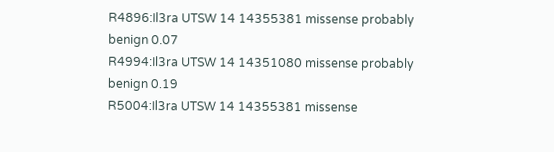R4896:Il3ra UTSW 14 14355381 missense probably benign 0.07
R4994:Il3ra UTSW 14 14351080 missense probably benign 0.19
R5004:Il3ra UTSW 14 14355381 missense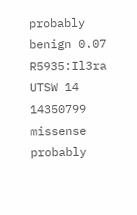probably benign 0.07
R5935:Il3ra UTSW 14 14350799 missense probably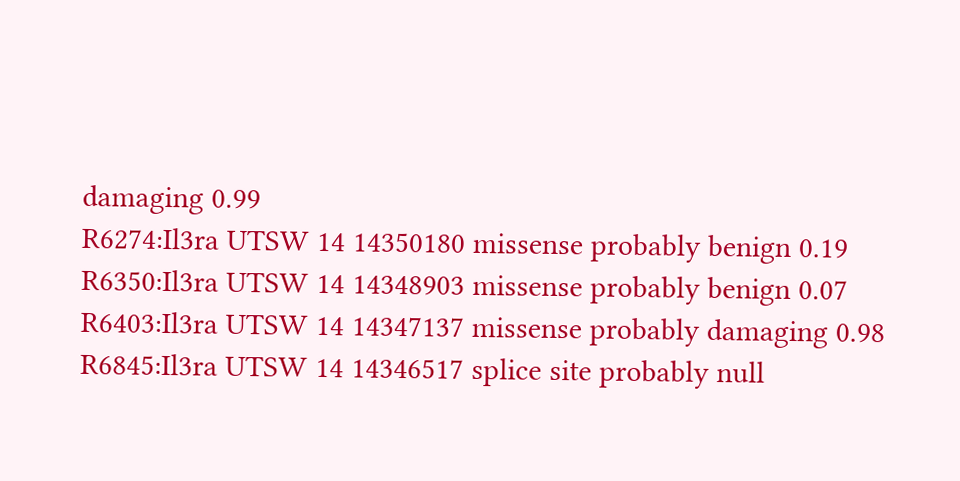damaging 0.99
R6274:Il3ra UTSW 14 14350180 missense probably benign 0.19
R6350:Il3ra UTSW 14 14348903 missense probably benign 0.07
R6403:Il3ra UTSW 14 14347137 missense probably damaging 0.98
R6845:Il3ra UTSW 14 14346517 splice site probably null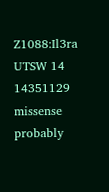Z1088:Il3ra UTSW 14 14351129 missense probably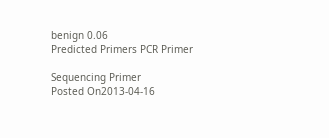benign 0.06
Predicted Primers PCR Primer

Sequencing Primer
Posted On2013-04-16